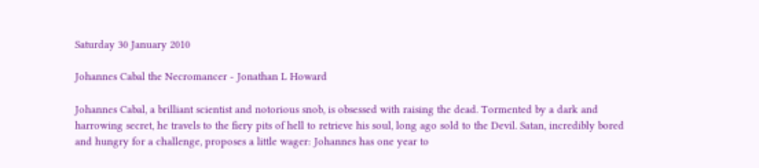Saturday 30 January 2010

Johannes Cabal the Necromancer - Jonathan L Howard

Johannes Cabal, a brilliant scientist and notorious snob, is obsessed with raising the dead. Tormented by a dark and harrowing secret, he travels to the fiery pits of hell to retrieve his soul, long ago sold to the Devil. Satan, incredibly bored and hungry for a challenge, proposes a little wager: Johannes has one year to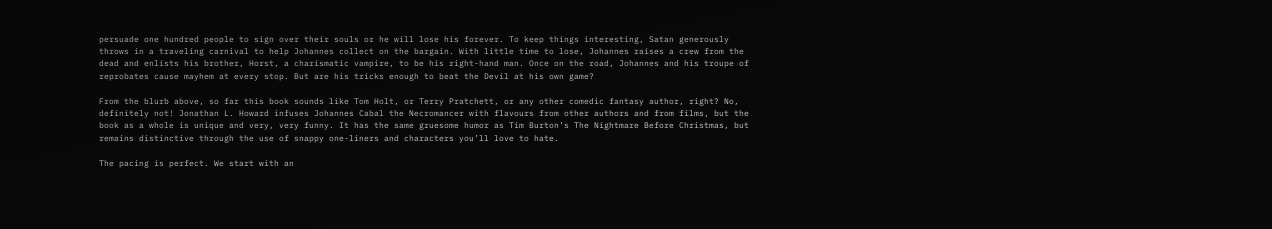persuade one hundred people to sign over their souls or he will lose his forever. To keep things interesting, Satan generously throws in a traveling carnival to help Johannes collect on the bargain. With little time to lose, Johannes raises a crew from the dead and enlists his brother, Horst, a charismatic vampire, to be his right-hand man. Once on the road, Johannes and his troupe of reprobates cause mayhem at every stop. But are his tricks enough to beat the Devil at his own game?

From the blurb above, so far this book sounds like Tom Holt, or Terry Pratchett, or any other comedic fantasy author, right? No, definitely not! Jonathan L. Howard infuses Johannes Cabal the Necromancer with flavours from other authors and from films, but the book as a whole is unique and very, very funny. It has the same gruesome humor as Tim Burton’s The Nightmare Before Christmas, but remains distinctive through the use of snappy one-liners and characters you’ll love to hate.

The pacing is perfect. We start with an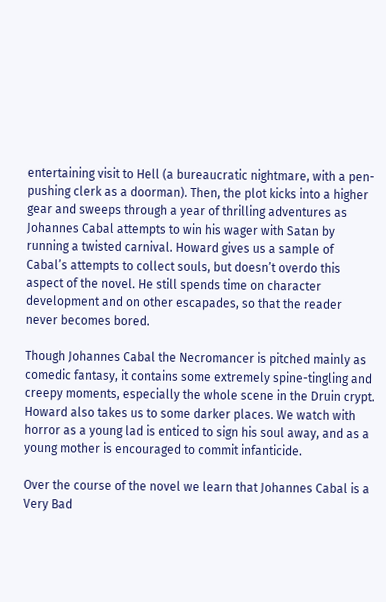entertaining visit to Hell (a bureaucratic nightmare, with a pen-pushing clerk as a doorman). Then, the plot kicks into a higher gear and sweeps through a year of thrilling adventures as Johannes Cabal attempts to win his wager with Satan by running a twisted carnival. Howard gives us a sample of Cabal’s attempts to collect souls, but doesn’t overdo this aspect of the novel. He still spends time on character development and on other escapades, so that the reader never becomes bored.

Though Johannes Cabal the Necromancer is pitched mainly as comedic fantasy, it contains some extremely spine-tingling and creepy moments, especially the whole scene in the Druin crypt. Howard also takes us to some darker places. We watch with horror as a young lad is enticed to sign his soul away, and as a young mother is encouraged to commit infanticide.

Over the course of the novel we learn that Johannes Cabal is a Very Bad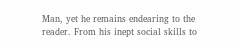Man, yet he remains endearing to the reader. From his inept social skills to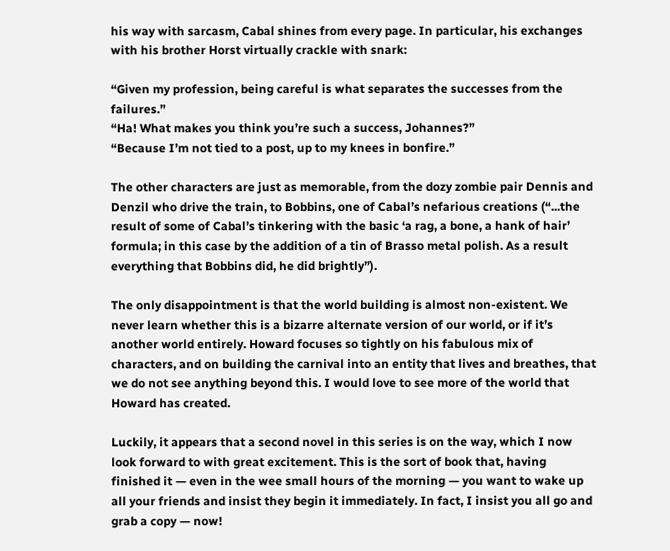his way with sarcasm, Cabal shines from every page. In particular, his exchanges with his brother Horst virtually crackle with snark:

“Given my profession, being careful is what separates the successes from the failures.”
“Ha! What makes you think you’re such a success, Johannes?”
“Because I’m not tied to a post, up to my knees in bonfire.”

The other characters are just as memorable, from the dozy zombie pair Dennis and Denzil who drive the train, to Bobbins, one of Cabal’s nefarious creations (“...the result of some of Cabal’s tinkering with the basic ‘a rag, a bone, a hank of hair’ formula; in this case by the addition of a tin of Brasso metal polish. As a result everything that Bobbins did, he did brightly”).

The only disappointment is that the world building is almost non-existent. We never learn whether this is a bizarre alternate version of our world, or if it’s another world entirely. Howard focuses so tightly on his fabulous mix of characters, and on building the carnival into an entity that lives and breathes, that we do not see anything beyond this. I would love to see more of the world that Howard has created.

Luckily, it appears that a second novel in this series is on the way, which I now look forward to with great excitement. This is the sort of book that, having finished it — even in the wee small hours of the morning — you want to wake up all your friends and insist they begin it immediately. In fact, I insist you all go and grab a copy — now!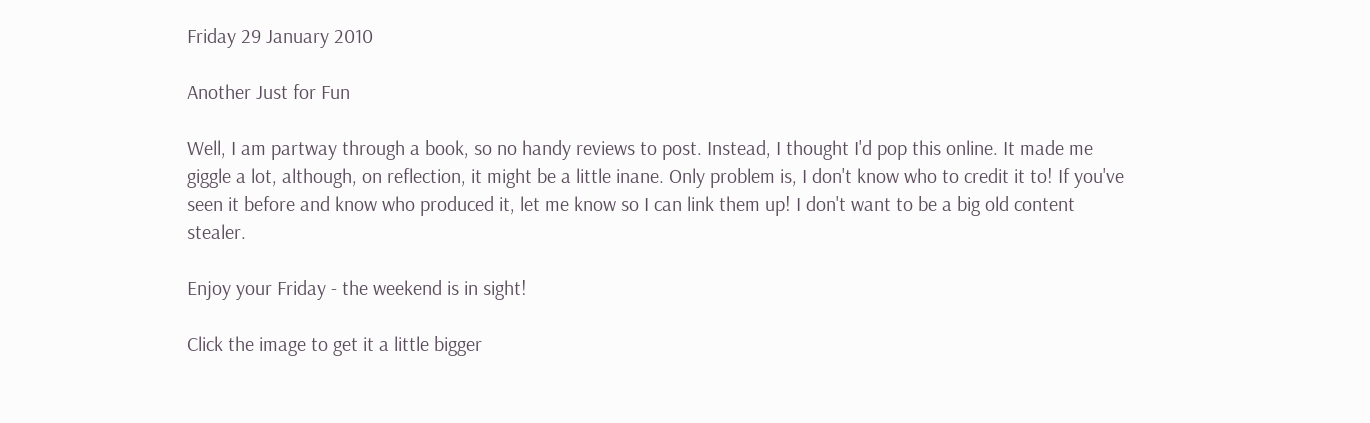Friday 29 January 2010

Another Just for Fun

Well, I am partway through a book, so no handy reviews to post. Instead, I thought I'd pop this online. It made me giggle a lot, although, on reflection, it might be a little inane. Only problem is, I don't know who to credit it to! If you've seen it before and know who produced it, let me know so I can link them up! I don't want to be a big old content stealer.

Enjoy your Friday - the weekend is in sight!

Click the image to get it a little bigger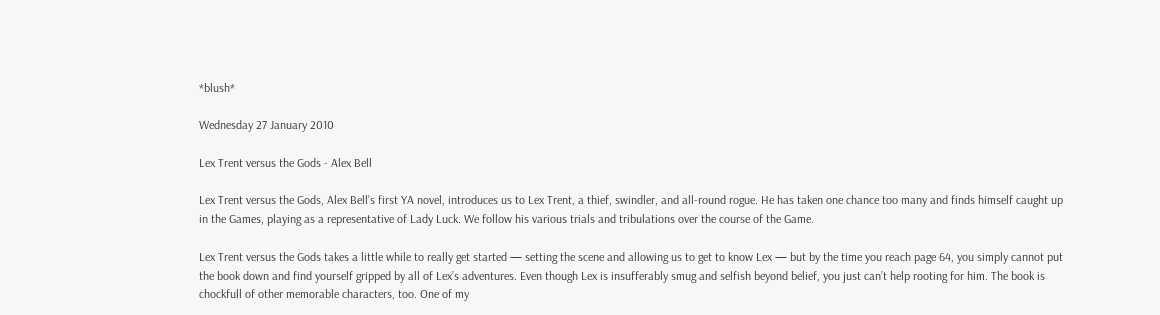*blush*

Wednesday 27 January 2010

Lex Trent versus the Gods - Alex Bell

Lex Trent versus the Gods, Alex Bell’s first YA novel, introduces us to Lex Trent, a thief, swindler, and all-round rogue. He has taken one chance too many and finds himself caught up in the Games, playing as a representative of Lady Luck. We follow his various trials and tribulations over the course of the Game.

Lex Trent versus the Gods takes a little while to really get started — setting the scene and allowing us to get to know Lex — but by the time you reach page 64, you simply cannot put the book down and find yourself gripped by all of Lex’s adventures. Even though Lex is insufferably smug and selfish beyond belief, you just can’t help rooting for him. The book is chockfull of other memorable characters, too. One of my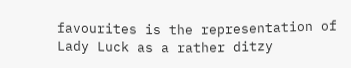favourites is the representation of Lady Luck as a rather ditzy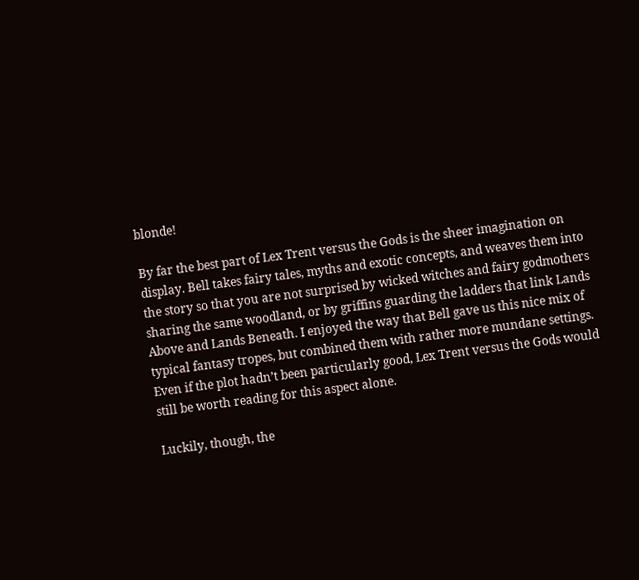blonde!

By far the best part of Lex Trent versus the Gods is the sheer imagination on display. Bell takes fairy tales, myths and exotic concepts, and weaves them into the story so that you are not surprised by wicked witches and fairy godmothers sharing the same woodland, or by griffins guarding the ladders that link Lands Above and Lands Beneath. I enjoyed the way that Bell gave us this nice mix of typical fantasy tropes, but combined them with rather more mundane settings. Even if the plot hadn’t been particularly good, Lex Trent versus the Gods would still be worth reading for this aspect alone.

Luckily, though, the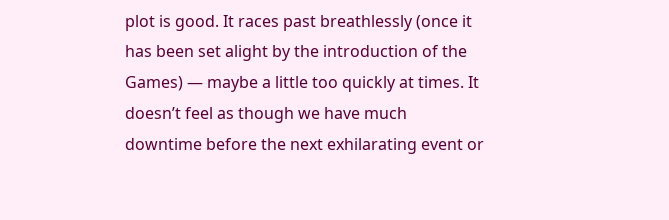plot is good. It races past breathlessly (once it has been set alight by the introduction of the Games) — maybe a little too quickly at times. It doesn’t feel as though we have much downtime before the next exhilarating event or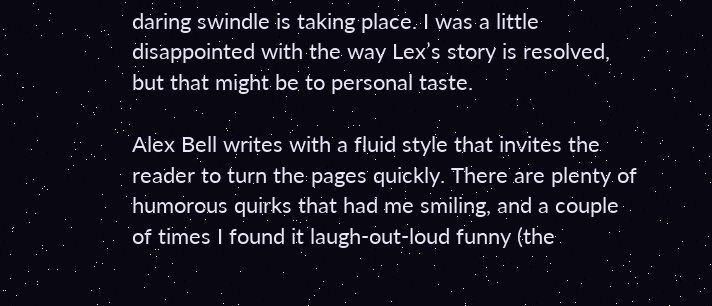daring swindle is taking place. I was a little disappointed with the way Lex’s story is resolved, but that might be to personal taste.

Alex Bell writes with a fluid style that invites the reader to turn the pages quickly. There are plenty of humorous quirks that had me smiling, and a couple of times I found it laugh-out-loud funny (the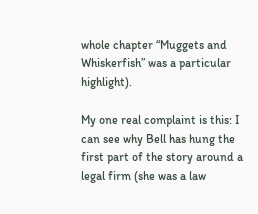whole chapter “Muggets and Whiskerfish” was a particular highlight).

My one real complaint is this: I can see why Bell has hung the first part of the story around a legal firm (she was a law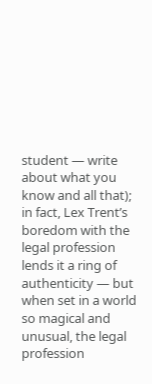student — write about what you know and all that); in fact, Lex Trent’s boredom with the legal profession lends it a ring of authenticity — but when set in a world so magical and unusual, the legal profession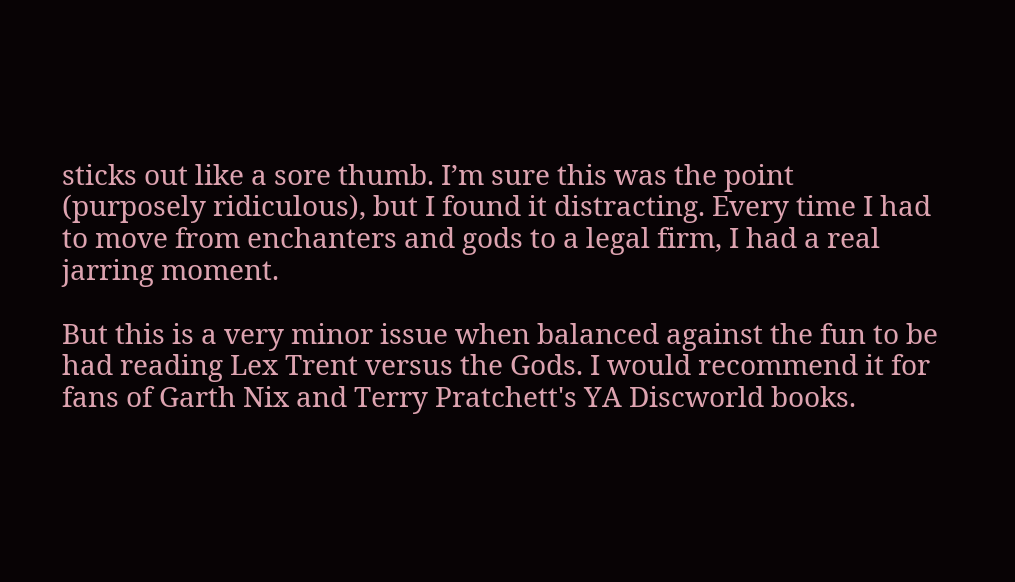sticks out like a sore thumb. I’m sure this was the point (purposely ridiculous), but I found it distracting. Every time I had to move from enchanters and gods to a legal firm, I had a real jarring moment.

But this is a very minor issue when balanced against the fun to be had reading Lex Trent versus the Gods. I would recommend it for fans of Garth Nix and Terry Pratchett's YA Discworld books.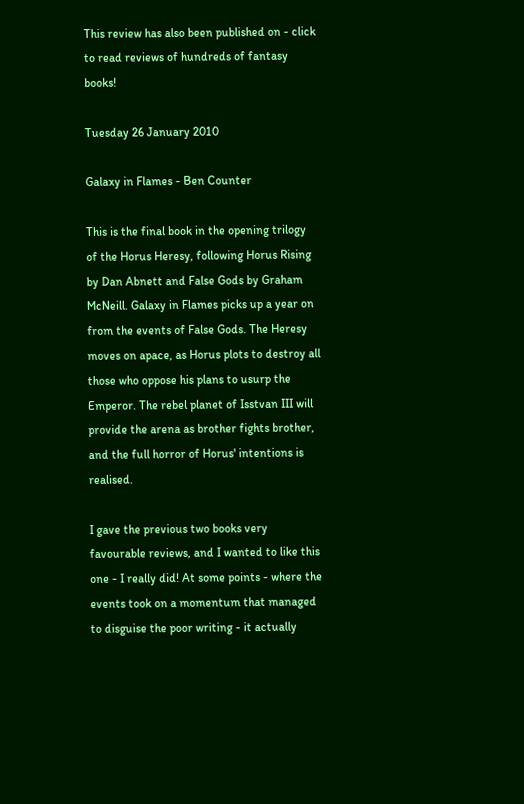This review has also been published on - click to read reviews of hundreds of fantasy books!

Tuesday 26 January 2010

Galaxy in Flames - Ben Counter

This is the final book in the opening trilogy of the Horus Heresy, following Horus Rising by Dan Abnett and False Gods by Graham McNeill. Galaxy in Flames picks up a year on from the events of False Gods. The Heresy moves on apace, as Horus plots to destroy all those who oppose his plans to usurp the Emperor. The rebel planet of Isstvan III will provide the arena as brother fights brother, and the full horror of Horus' intentions is realised.

I gave the previous two books very favourable reviews, and I wanted to like this one - I really did! At some points - where the events took on a momentum that managed to disguise the poor writing - it actually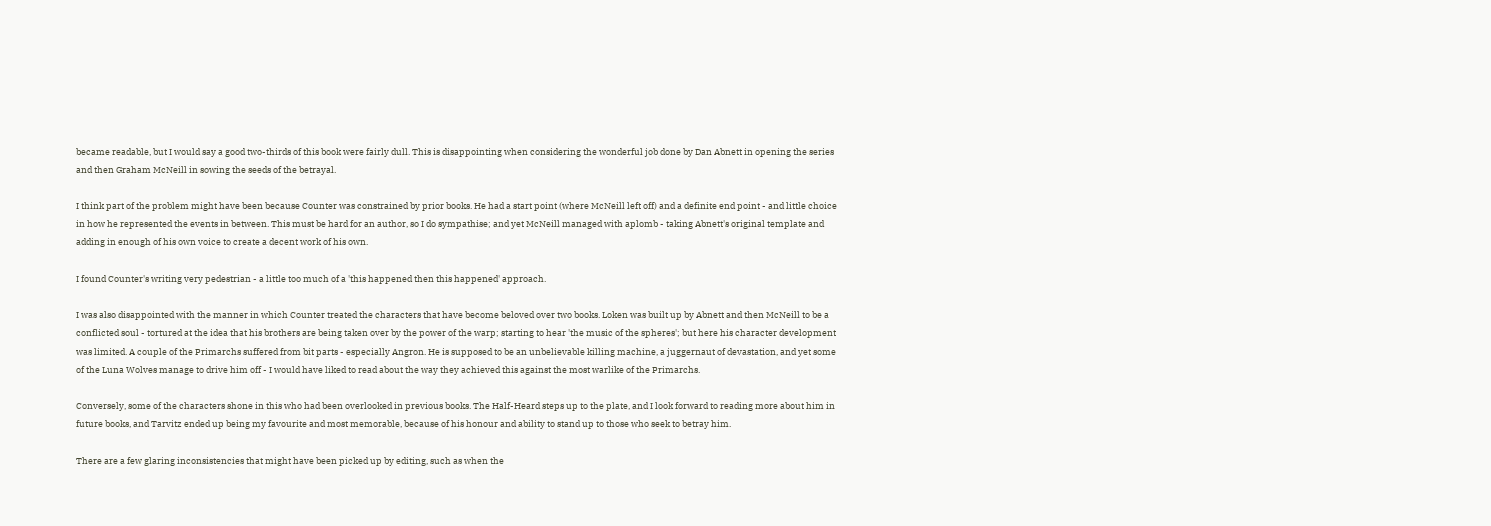became readable, but I would say a good two-thirds of this book were fairly dull. This is disappointing when considering the wonderful job done by Dan Abnett in opening the series and then Graham McNeill in sowing the seeds of the betrayal.

I think part of the problem might have been because Counter was constrained by prior books. He had a start point (where McNeill left off) and a definite end point - and little choice in how he represented the events in between. This must be hard for an author, so I do sympathise; and yet McNeill managed with aplomb - taking Abnett's original template and adding in enough of his own voice to create a decent work of his own.

I found Counter's writing very pedestrian - a little too much of a 'this happened then this happened' approach.

I was also disappointed with the manner in which Counter treated the characters that have become beloved over two books. Loken was built up by Abnett and then McNeill to be a conflicted soul - tortured at the idea that his brothers are being taken over by the power of the warp; starting to hear 'the music of the spheres'; but here his character development was limited. A couple of the Primarchs suffered from bit parts - especially Angron. He is supposed to be an unbelievable killing machine, a juggernaut of devastation, and yet some of the Luna Wolves manage to drive him off - I would have liked to read about the way they achieved this against the most warlike of the Primarchs.

Conversely, some of the characters shone in this who had been overlooked in previous books. The Half-Heard steps up to the plate, and I look forward to reading more about him in future books, and Tarvitz ended up being my favourite and most memorable, because of his honour and ability to stand up to those who seek to betray him.

There are a few glaring inconsistencies that might have been picked up by editing, such as when the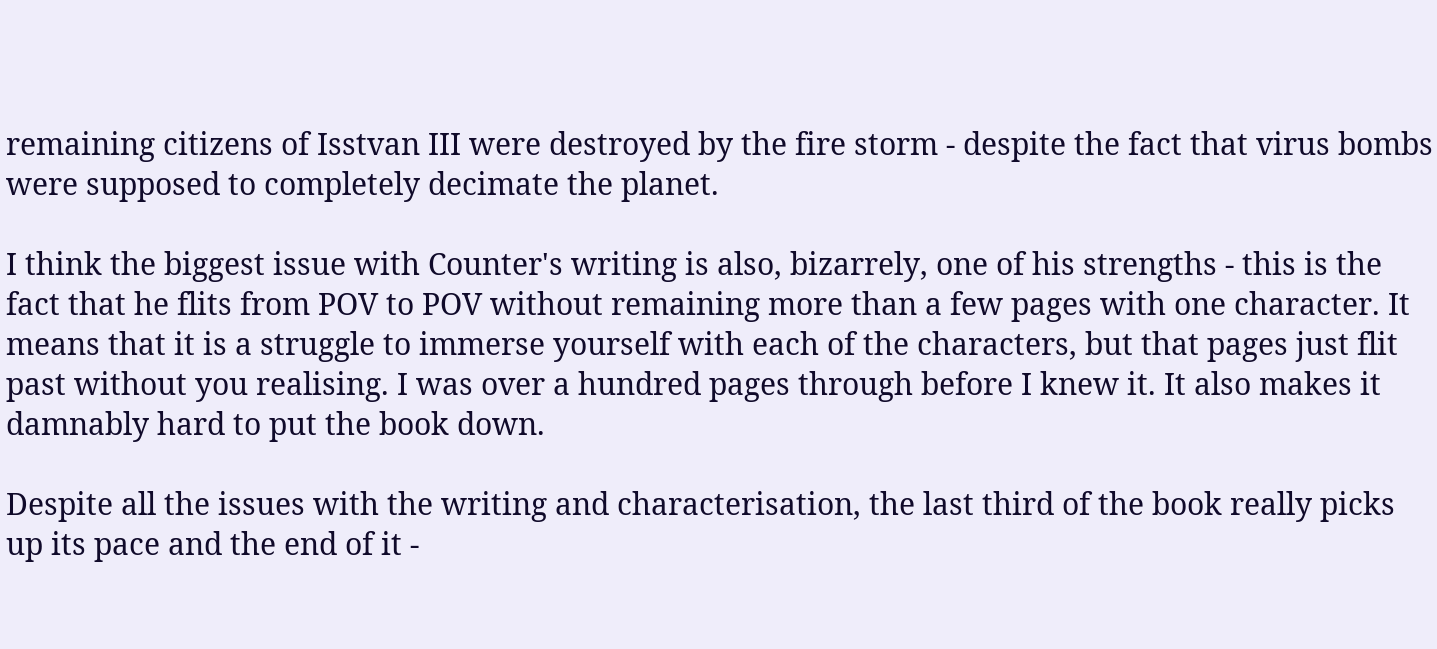remaining citizens of Isstvan III were destroyed by the fire storm - despite the fact that virus bombs were supposed to completely decimate the planet.

I think the biggest issue with Counter's writing is also, bizarrely, one of his strengths - this is the fact that he flits from POV to POV without remaining more than a few pages with one character. It means that it is a struggle to immerse yourself with each of the characters, but that pages just flit past without you realising. I was over a hundred pages through before I knew it. It also makes it damnably hard to put the book down.

Despite all the issues with the writing and characterisation, the last third of the book really picks up its pace and the end of it -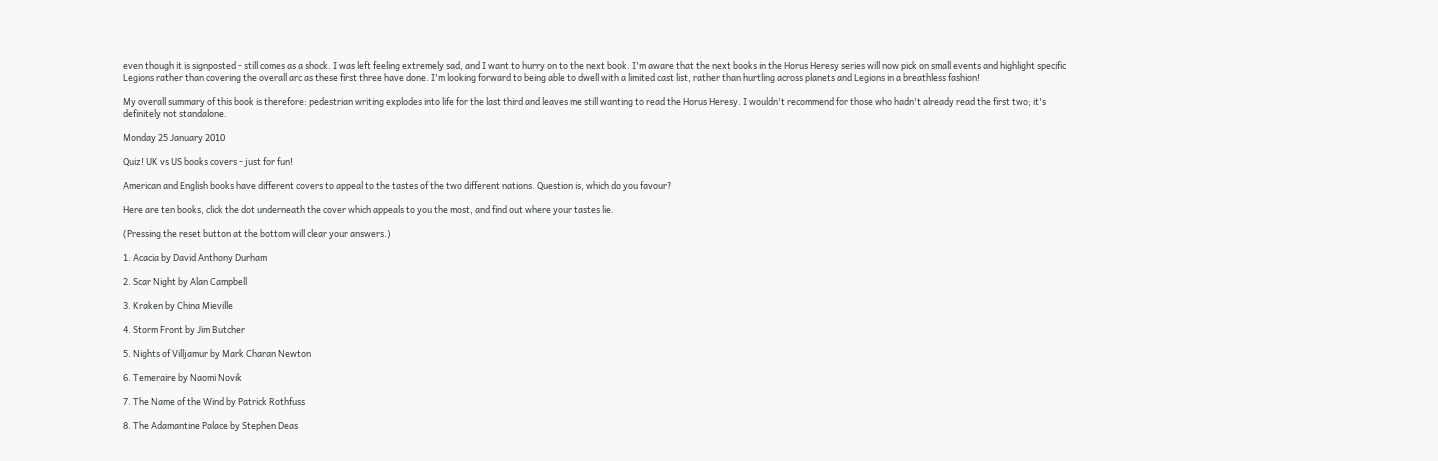even though it is signposted - still comes as a shock. I was left feeling extremely sad, and I want to hurry on to the next book. I'm aware that the next books in the Horus Heresy series will now pick on small events and highlight specific Legions rather than covering the overall arc as these first three have done. I'm looking forward to being able to dwell with a limited cast list, rather than hurtling across planets and Legions in a breathless fashion!

My overall summary of this book is therefore: pedestrian writing explodes into life for the last third and leaves me still wanting to read the Horus Heresy. I wouldn't recommend for those who hadn't already read the first two; it's definitely not standalone.

Monday 25 January 2010

Quiz! UK vs US books covers - just for fun!

American and English books have different covers to appeal to the tastes of the two different nations. Question is, which do you favour?

Here are ten books, click the dot underneath the cover which appeals to you the most, and find out where your tastes lie.

(Pressing the reset button at the bottom will clear your answers.)

1. Acacia by David Anthony Durham

2. Scar Night by Alan Campbell

3. Kraken by China Mieville

4. Storm Front by Jim Butcher

5. Nights of Villjamur by Mark Charan Newton

6. Temeraire by Naomi Novik

7. The Name of the Wind by Patrick Rothfuss

8. The Adamantine Palace by Stephen Deas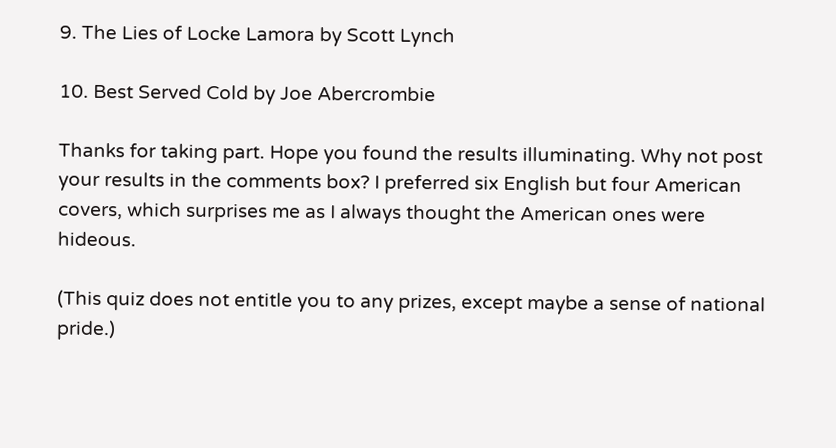9. The Lies of Locke Lamora by Scott Lynch

10. Best Served Cold by Joe Abercrombie

Thanks for taking part. Hope you found the results illuminating. Why not post your results in the comments box? I preferred six English but four American covers, which surprises me as I always thought the American ones were hideous.

(This quiz does not entitle you to any prizes, except maybe a sense of national pride.)